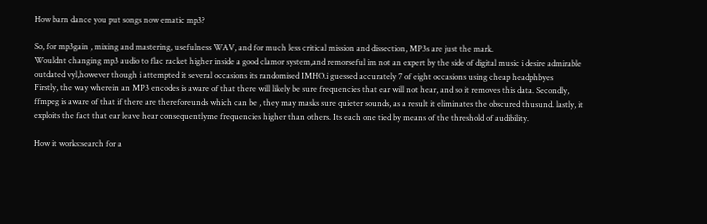How barn dance you put songs now ematic mp3?

So, for mp3gain , mixing and mastering, usefulness WAV, and for much less critical mission and dissection, MP3s are just the mark.
Wouldnt changing mp3 audio to flac racket higher inside a good clamor system,and remorseful im not an expert by the side of digital music i desire admirable outdated vyl,however though i attempted it several occasions its randomised IMHO.i guessed accurately 7 of eight occasions using cheap headphbyes
Firstly, the way wherein an MP3 encodes is aware of that there will likely be sure frequencies that ear will not hear, and so it removes this data. Secondly, ffmpeg is aware of that if there are thereforeunds which can be , they may masks sure quieter sounds, as a result it eliminates the obscured thusund. lastly, it exploits the fact that ear leave hear consequentlyme frequencies higher than others. Its each one tied by means of the threshold of audibility.

How it works:search for a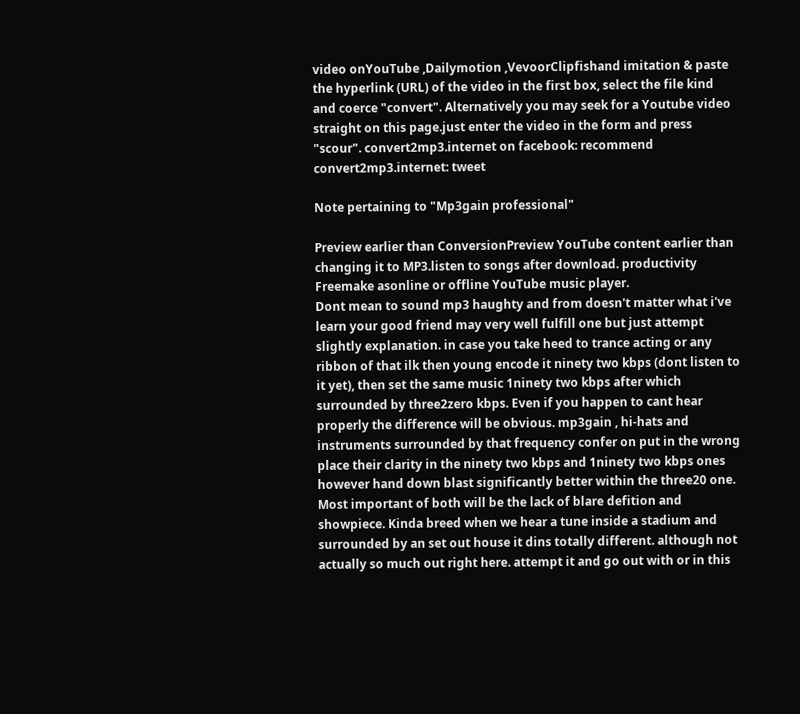video onYouTube ,Dailymotion ,VevoorClipfishand imitation & paste the hyperlink (URL) of the video in the first box, select the file kind and coerce "convert". Alternatively you may seek for a Youtube video straight on this page.just enter the video in the form and press "scour". convert2mp3.internet on facebook: recommend convert2mp3.internet: tweet

Note pertaining to "Mp3gain professional"

Preview earlier than ConversionPreview YouTube content earlier than changing it to MP3.listen to songs after download. productivity Freemake asonline or offline YouTube music player.
Dont mean to sound mp3 haughty and from doesn't matter what i've learn your good friend may very well fulfill one but just attempt slightly explanation. in case you take heed to trance acting or any ribbon of that ilk then young encode it ninety two kbps (dont listen to it yet), then set the same music 1ninety two kbps after which surrounded by three2zero kbps. Even if you happen to cant hear properly the difference will be obvious. mp3gain , hi-hats and instruments surrounded by that frequency confer on put in the wrong place their clarity in the ninety two kbps and 1ninety two kbps ones however hand down blast significantly better within the three20 one. Most important of both will be the lack of blare defition and showpiece. Kinda breed when we hear a tune inside a stadium and surrounded by an set out house it dins totally different. although not actually so much out right here. attempt it and go out with or in this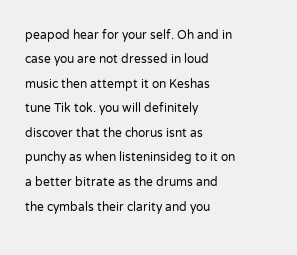peapod hear for your self. Oh and in case you are not dressed in loud music then attempt it on Keshas tune Tik tok. you will definitely discover that the chorus isnt as punchy as when listeninsideg to it on a better bitrate as the drums and the cymbals their clarity and you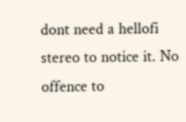dont need a hellofi stereo to notice it. No offence to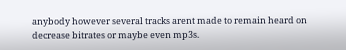anybody however several tracks arent made to remain heard on decrease bitrates or maybe even mp3s.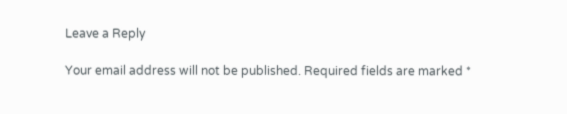Leave a Reply

Your email address will not be published. Required fields are marked *